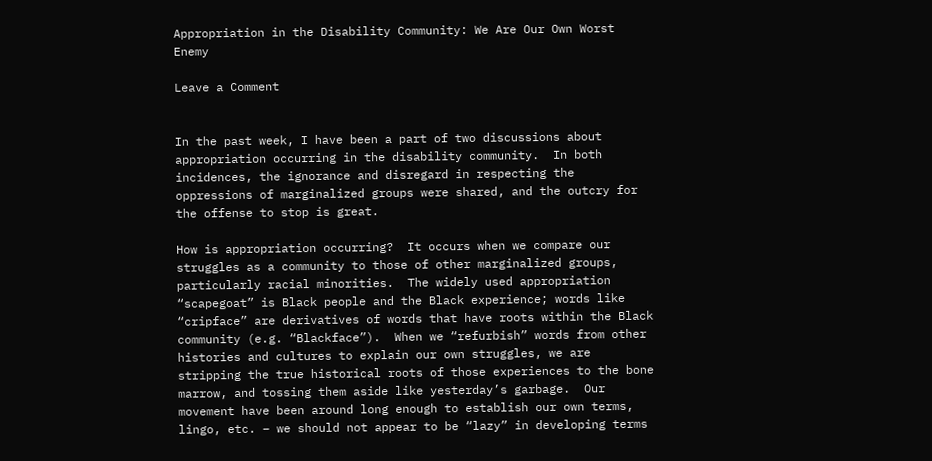Appropriation in the Disability Community: We Are Our Own Worst Enemy

Leave a Comment


In the past week, I have been a part of two discussions about appropriation occurring in the disability community.  In both incidences, the ignorance and disregard in respecting the oppressions of marginalized groups were shared, and the outcry for the offense to stop is great.

How is appropriation occurring?  It occurs when we compare our struggles as a community to those of other marginalized groups, particularly racial minorities.  The widely used appropriation “scapegoat” is Black people and the Black experience; words like “cripface” are derivatives of words that have roots within the Black community (e.g. “Blackface”).  When we “refurbish” words from other histories and cultures to explain our own struggles, we are stripping the true historical roots of those experiences to the bone marrow, and tossing them aside like yesterday’s garbage.  Our movement have been around long enough to establish our own terms, lingo, etc. – we should not appear to be “lazy” in developing terms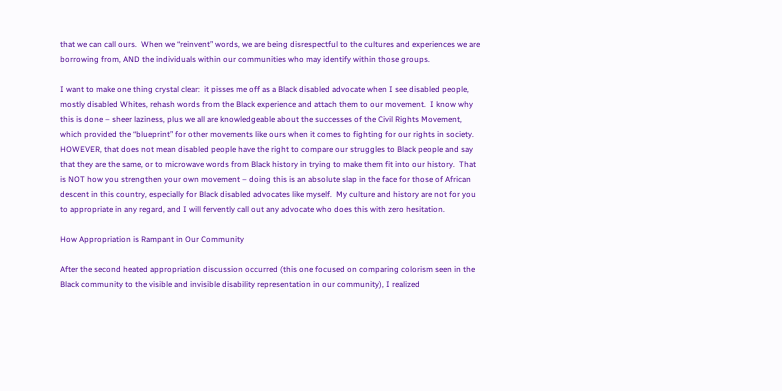that we can call ours.  When we “reinvent” words, we are being disrespectful to the cultures and experiences we are borrowing from, AND the individuals within our communities who may identify within those groups.

I want to make one thing crystal clear:  it pisses me off as a Black disabled advocate when I see disabled people, mostly disabled Whites, rehash words from the Black experience and attach them to our movement.  I know why this is done – sheer laziness, plus we all are knowledgeable about the successes of the Civil Rights Movement, which provided the “blueprint” for other movements like ours when it comes to fighting for our rights in society.  HOWEVER, that does not mean disabled people have the right to compare our struggles to Black people and say that they are the same, or to microwave words from Black history in trying to make them fit into our history.  That is NOT how you strengthen your own movement – doing this is an absolute slap in the face for those of African descent in this country, especially for Black disabled advocates like myself.  My culture and history are not for you to appropriate in any regard, and I will fervently call out any advocate who does this with zero hesitation.

How Appropriation is Rampant in Our Community

After the second heated appropriation discussion occurred (this one focused on comparing colorism seen in the Black community to the visible and invisible disability representation in our community), I realized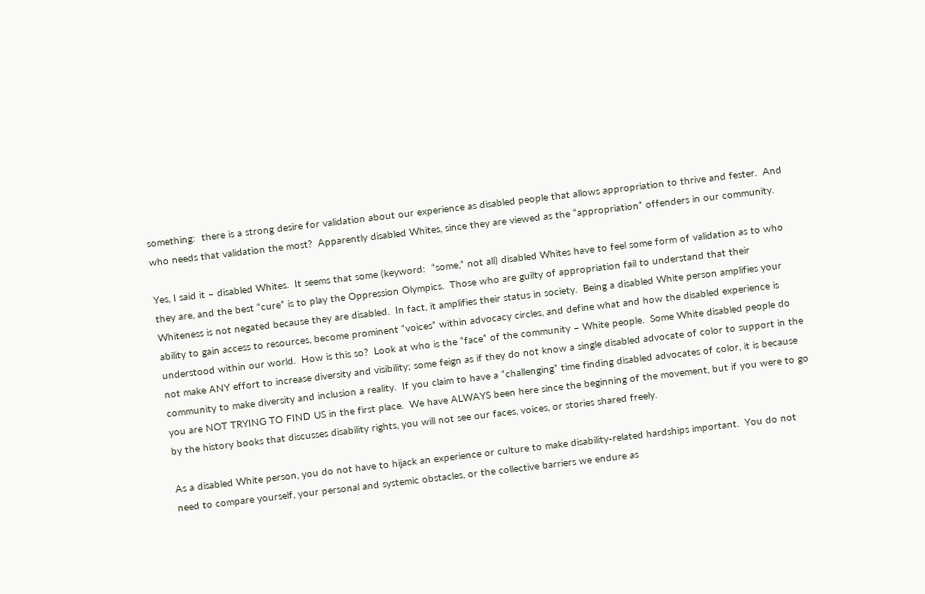something:  there is a strong desire for validation about our experience as disabled people that allows appropriation to thrive and fester.  And who needs that validation the most?  Apparently disabled Whites, since they are viewed as the “appropriation” offenders in our community.

Yes, I said it – disabled Whites.  It seems that some (keyword:  “some,” not all) disabled Whites have to feel some form of validation as to who they are, and the best “cure” is to play the Oppression Olympics.  Those who are guilty of appropriation fail to understand that their Whiteness is not negated because they are disabled.  In fact, it amplifies their status in society.  Being a disabled White person amplifies your ability to gain access to resources, become prominent “voices” within advocacy circles, and define what and how the disabled experience is understood within our world.  How is this so?  Look at who is the “face” of the community – White people.  Some White disabled people do not make ANY effort to increase diversity and visibility; some feign as if they do not know a single disabled advocate of color to support in the community to make diversity and inclusion a reality.  If you claim to have a “challenging” time finding disabled advocates of color, it is because you are NOT TRYING TO FIND US in the first place.  We have ALWAYS been here since the beginning of the movement, but if you were to go by the history books that discusses disability rights, you will not see our faces, voices, or stories shared freely.

As a disabled White person, you do not have to hijack an experience or culture to make disability-related hardships important.  You do not need to compare yourself, your personal and systemic obstacles, or the collective barriers we endure as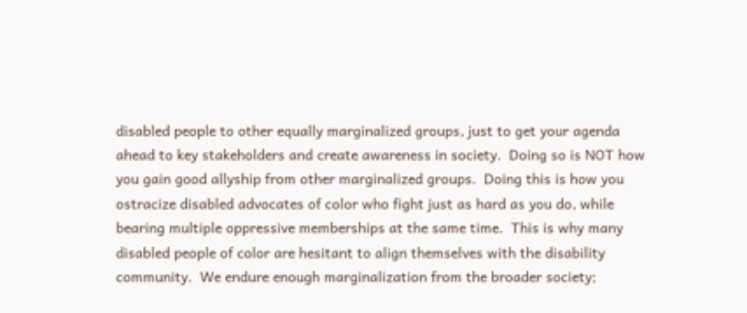disabled people to other equally marginalized groups, just to get your agenda ahead to key stakeholders and create awareness in society.  Doing so is NOT how you gain good allyship from other marginalized groups.  Doing this is how you ostracize disabled advocates of color who fight just as hard as you do, while bearing multiple oppressive memberships at the same time.  This is why many disabled people of color are hesitant to align themselves with the disability community.  We endure enough marginalization from the broader society;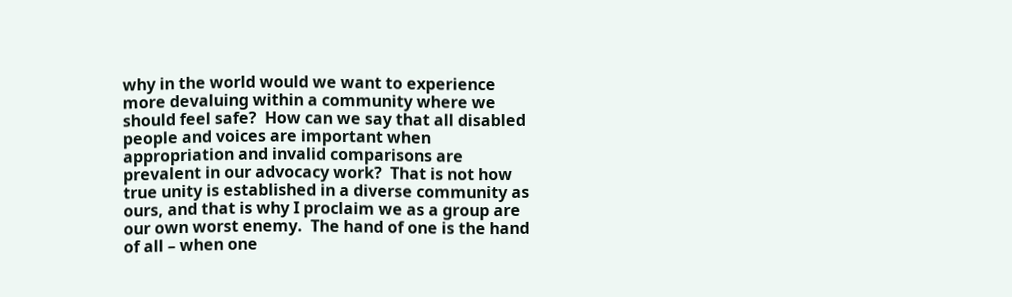why in the world would we want to experience more devaluing within a community where we should feel safe?  How can we say that all disabled people and voices are important when appropriation and invalid comparisons are prevalent in our advocacy work?  That is not how true unity is established in a diverse community as ours, and that is why I proclaim we as a group are our own worst enemy.  The hand of one is the hand of all – when one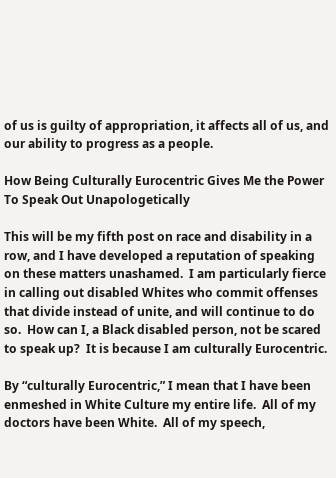of us is guilty of appropriation, it affects all of us, and our ability to progress as a people.

How Being Culturally Eurocentric Gives Me the Power To Speak Out Unapologetically

This will be my fifth post on race and disability in a row, and I have developed a reputation of speaking on these matters unashamed.  I am particularly fierce in calling out disabled Whites who commit offenses that divide instead of unite, and will continue to do so.  How can I, a Black disabled person, not be scared to speak up?  It is because I am culturally Eurocentric.

By “culturally Eurocentric,” I mean that I have been enmeshed in White Culture my entire life.  All of my doctors have been White.  All of my speech,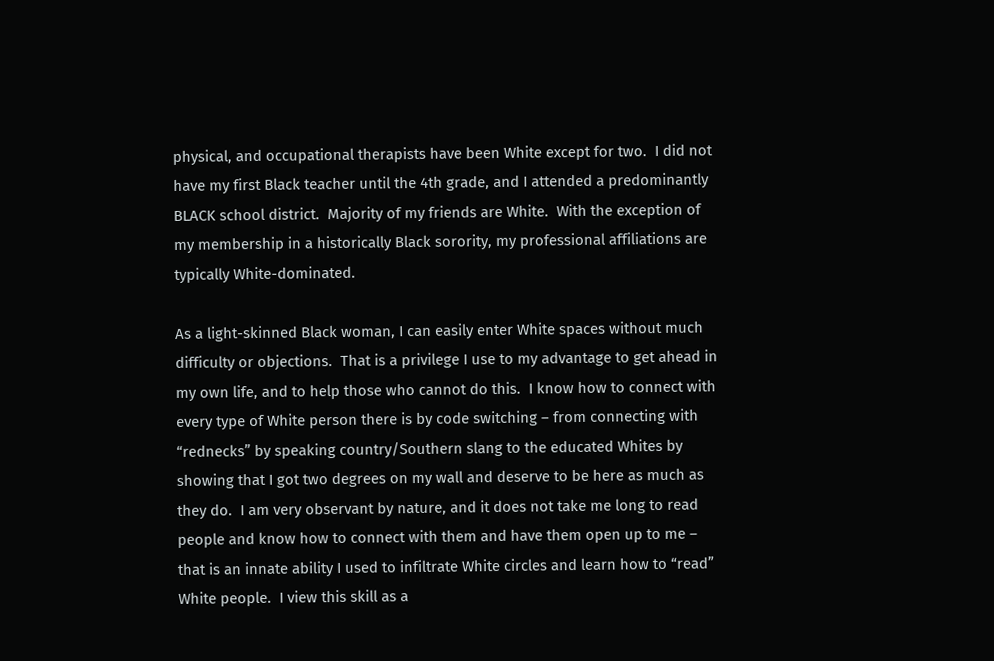physical, and occupational therapists have been White except for two.  I did not have my first Black teacher until the 4th grade, and I attended a predominantly BLACK school district.  Majority of my friends are White.  With the exception of my membership in a historically Black sorority, my professional affiliations are typically White-dominated.

As a light-skinned Black woman, I can easily enter White spaces without much difficulty or objections.  That is a privilege I use to my advantage to get ahead in my own life, and to help those who cannot do this.  I know how to connect with every type of White person there is by code switching – from connecting with “rednecks” by speaking country/Southern slang to the educated Whites by showing that I got two degrees on my wall and deserve to be here as much as they do.  I am very observant by nature, and it does not take me long to read people and know how to connect with them and have them open up to me – that is an innate ability I used to infiltrate White circles and learn how to “read” White people.  I view this skill as a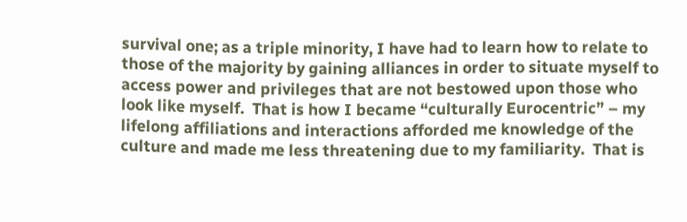survival one; as a triple minority, I have had to learn how to relate to those of the majority by gaining alliances in order to situate myself to access power and privileges that are not bestowed upon those who look like myself.  That is how I became “culturally Eurocentric” – my lifelong affiliations and interactions afforded me knowledge of the culture and made me less threatening due to my familiarity.  That is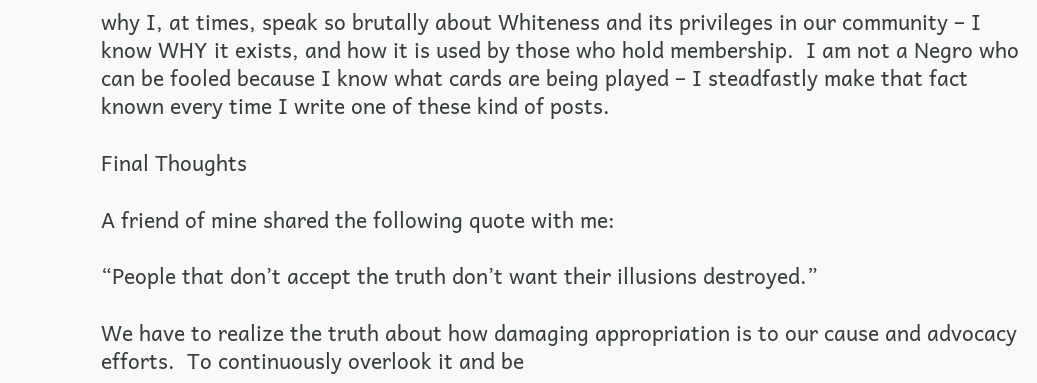why I, at times, speak so brutally about Whiteness and its privileges in our community – I know WHY it exists, and how it is used by those who hold membership.  I am not a Negro who can be fooled because I know what cards are being played – I steadfastly make that fact known every time I write one of these kind of posts.

Final Thoughts

A friend of mine shared the following quote with me:

“People that don’t accept the truth don’t want their illusions destroyed.”

We have to realize the truth about how damaging appropriation is to our cause and advocacy efforts.  To continuously overlook it and be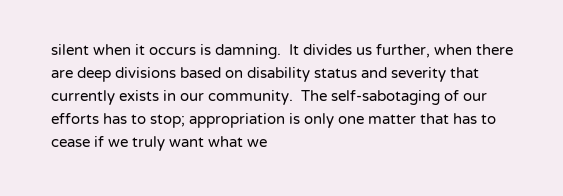silent when it occurs is damning.  It divides us further, when there are deep divisions based on disability status and severity that currently exists in our community.  The self-sabotaging of our efforts has to stop; appropriation is only one matter that has to cease if we truly want what we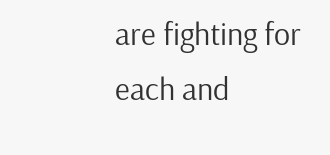are fighting for each and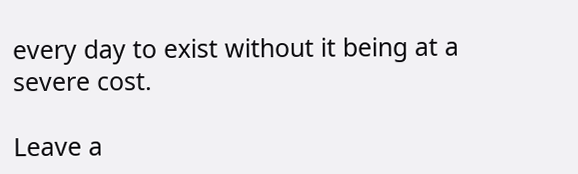every day to exist without it being at a severe cost.

Leave a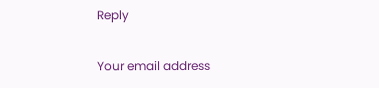Reply

Your email address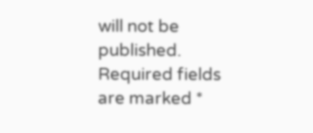will not be published. Required fields are marked *